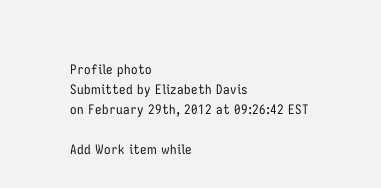Profile photo
Submitted by Elizabeth Davis
on February 29th, 2012 at 09:26:42 EST

Add Work item while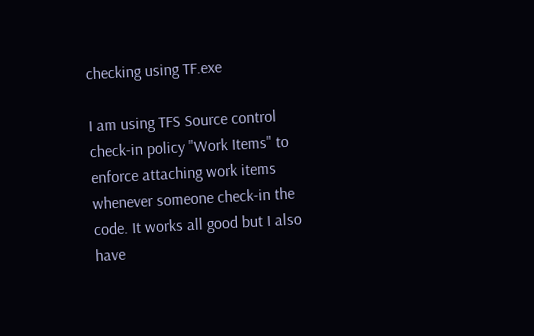checking using TF.exe

I am using TFS Source control check-in policy "Work Items" to enforce attaching work items whenever someone check-in the code. It works all good but I also have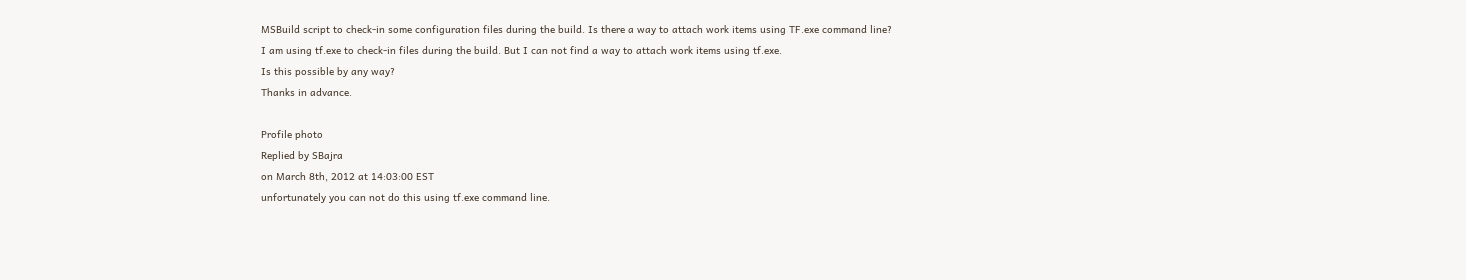MSBuild script to check-in some configuration files during the build. Is there a way to attach work items using TF.exe command line?
I am using tf.exe to check-in files during the build. But I can not find a way to attach work items using tf.exe.
Is this possible by any way?
Thanks in advance.

Profile photo
Replied by SBajra
on March 8th, 2012 at 14:03:00 EST
unfortunately you can not do this using tf.exe command line.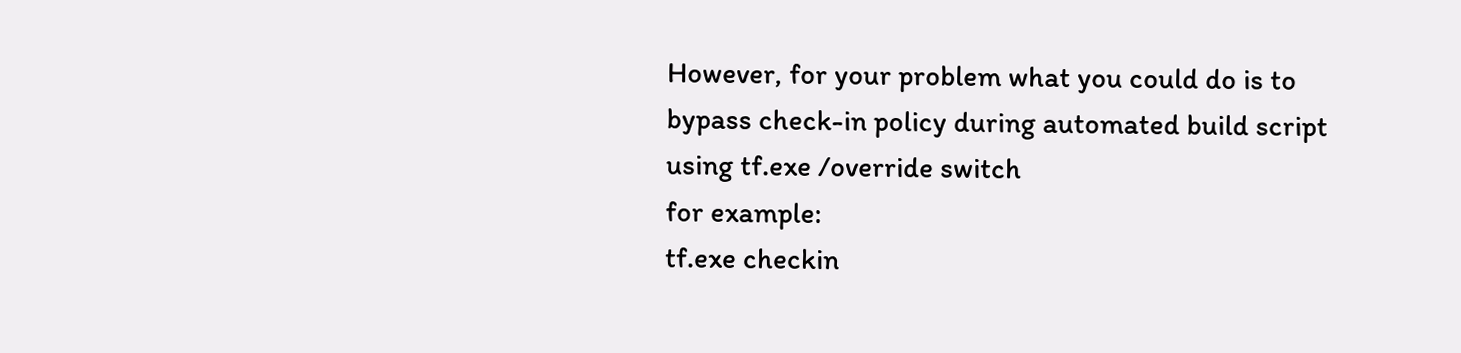However, for your problem what you could do is to bypass check-in policy during automated build script using tf.exe /override switch
for example:
tf.exe checkin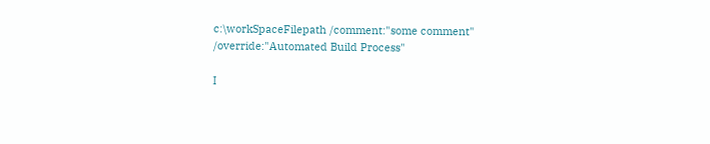c:\workSpaceFilepath /comment:"some comment" /override:"Automated Build Process"

I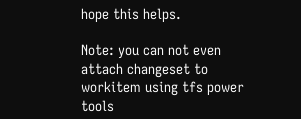hope this helps.

Note: you can not even attach changeset to workitem using tfs power tools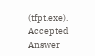(tfpt.exe).
Accepted Answer